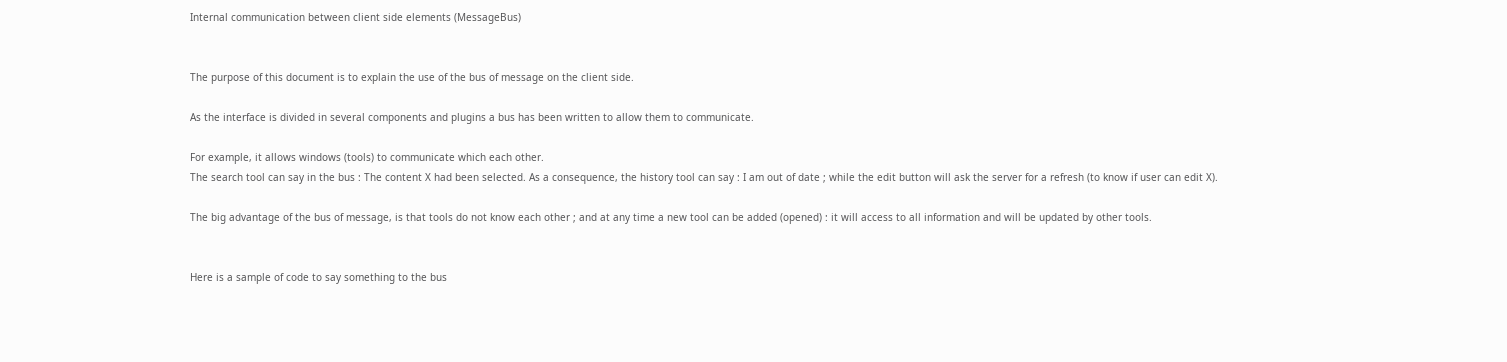Internal communication between client side elements (MessageBus)


The purpose of this document is to explain the use of the bus of message on the client side.

As the interface is divided in several components and plugins a bus has been written to allow them to communicate.

For example, it allows windows (tools) to communicate which each other.
The search tool can say in the bus : The content X had been selected. As a consequence, the history tool can say : I am out of date ; while the edit button will ask the server for a refresh (to know if user can edit X).

The big advantage of the bus of message, is that tools do not know each other ; and at any time a new tool can be added (opened) : it will access to all information and will be updated by other tools.


Here is a sample of code to say something to the bus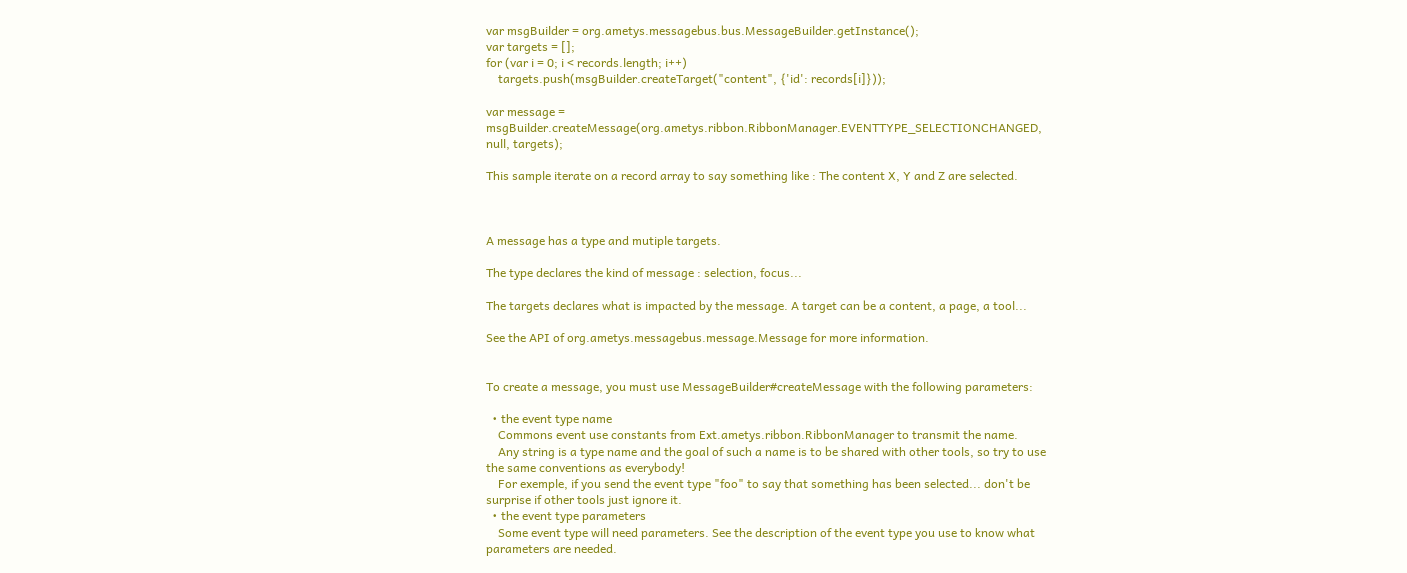var msgBuilder = org.ametys.messagebus.bus.MessageBuilder.getInstance();
var targets = [];
for (var i = 0; i < records.length; i++)
    targets.push(msgBuilder.createTarget("content", {'id': records[i]}));

var message = msgBuilder.createMessage(org.ametys.ribbon.RibbonManager.EVENTTYPE_SELECTIONCHANGED, null, targets);

This sample iterate on a record array to say something like : The content X, Y and Z are selected.



A message has a type and mutiple targets.

The type declares the kind of message : selection, focus...

The targets declares what is impacted by the message. A target can be a content, a page, a tool...

See the API of org.ametys.messagebus.message.Message for more information.


To create a message, you must use MessageBuilder#createMessage with the following parameters:

  • the event type name
    Commons event use constants from Ext.ametys.ribbon.RibbonManager to transmit the name.
    Any string is a type name and the goal of such a name is to be shared with other tools, so try to use the same conventions as everybody!
    For exemple, if you send the event type "foo" to say that something has been selected... don't be surprise if other tools just ignore it.
  • the event type parameters
    Some event type will need parameters. See the description of the event type you use to know what parameters are needed.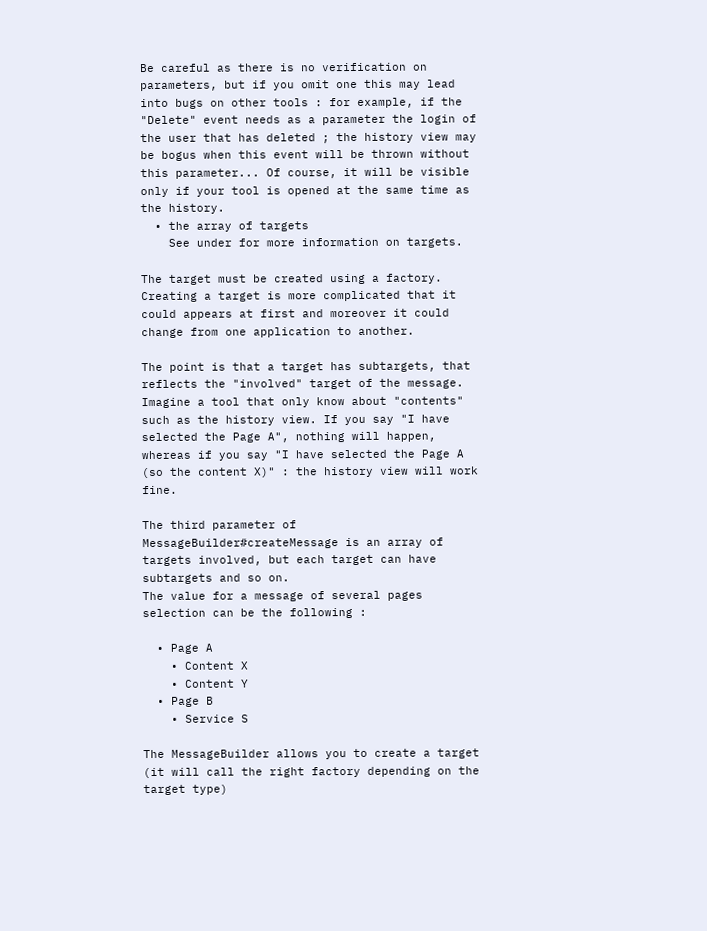Be careful as there is no verification on parameters, but if you omit one this may lead into bugs on other tools : for example, if the "Delete" event needs as a parameter the login of the user that has deleted ; the history view may be bogus when this event will be thrown without this parameter... Of course, it will be visible only if your tool is opened at the same time as the history.
  • the array of targets
    See under for more information on targets.

The target must be created using a factory.
Creating a target is more complicated that it could appears at first and moreover it could change from one application to another.

The point is that a target has subtargets, that reflects the "involved" target of the message.
Imagine a tool that only know about "contents" such as the history view. If you say "I have selected the Page A", nothing will happen, whereas if you say "I have selected the Page A (so the content X)" : the history view will work fine.

The third parameter of MessageBuilder#createMessage is an array of targets involved, but each target can have subtargets and so on.
The value for a message of several pages selection can be the following :

  • Page A
    • Content X
    • Content Y
  • Page B
    • Service S

The MessageBuilder allows you to create a target (it will call the right factory depending on the target type)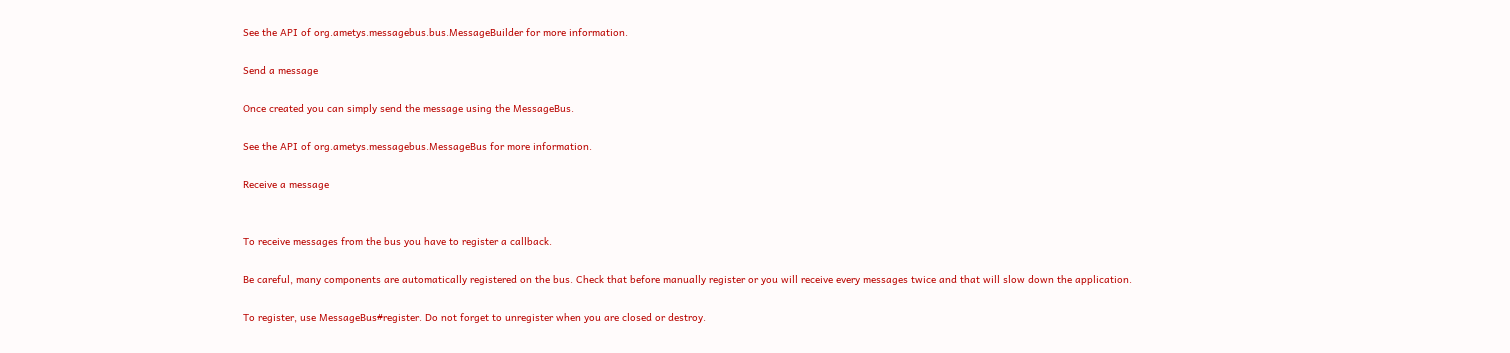See the API of org.ametys.messagebus.bus.MessageBuilder for more information.

Send a message

Once created you can simply send the message using the MessageBus.

See the API of org.ametys.messagebus.MessageBus for more information.

Receive a message


To receive messages from the bus you have to register a callback.

Be careful, many components are automatically registered on the bus. Check that before manually register or you will receive every messages twice and that will slow down the application.

To register, use MessageBus#register. Do not forget to unregister when you are closed or destroy.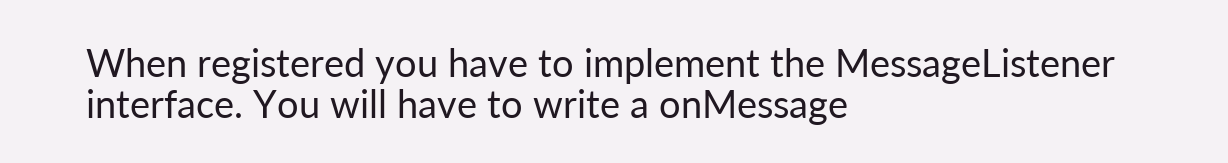When registered you have to implement the MessageListener interface. You will have to write a onMessage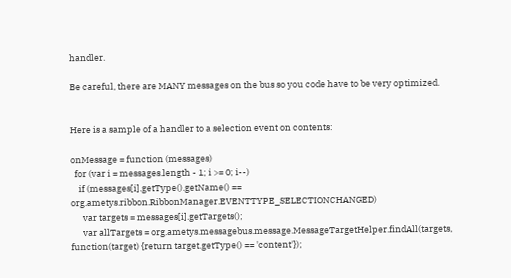handler.

Be careful, there are MANY messages on the bus so you code have to be very optimized.


Here is a sample of a handler to a selection event on contents:

onMessage = function (messages)
  for (var i = messages.length - 1; i >= 0; i--)
    if (messages[i].getType().getName() == org.ametys.ribbon.RibbonManager.EVENTTYPE_SELECTIONCHANGED)
      var targets = messages[i].getTargets();
      var allTargets = org.ametys.messagebus.message.MessageTargetHelper.findAll(targets, function(target) {return target.getType() == 'content'});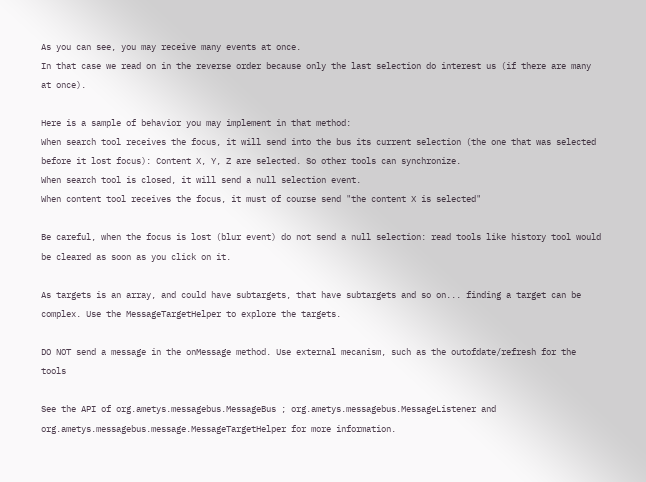As you can see, you may receive many events at once.
In that case we read on in the reverse order because only the last selection do interest us (if there are many at once).

Here is a sample of behavior you may implement in that method:
When search tool receives the focus, it will send into the bus its current selection (the one that was selected before it lost focus): Content X, Y, Z are selected. So other tools can synchronize.
When search tool is closed, it will send a null selection event.
When content tool receives the focus, it must of course send "the content X is selected"

Be careful, when the focus is lost (blur event) do not send a null selection: read tools like history tool would be cleared as soon as you click on it.

As targets is an array, and could have subtargets, that have subtargets and so on... finding a target can be complex. Use the MessageTargetHelper to explore the targets.

DO NOT send a message in the onMessage method. Use external mecanism, such as the outofdate/refresh for the tools

See the API of org.ametys.messagebus.MessageBus ; org.ametys.messagebus.MessageListener and org.ametys.messagebus.message.MessageTargetHelper for more information.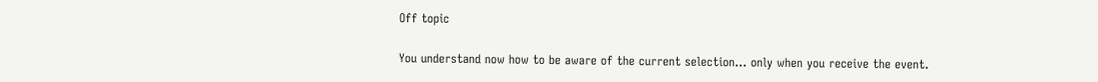Off topic

You understand now how to be aware of the current selection... only when you receive the event.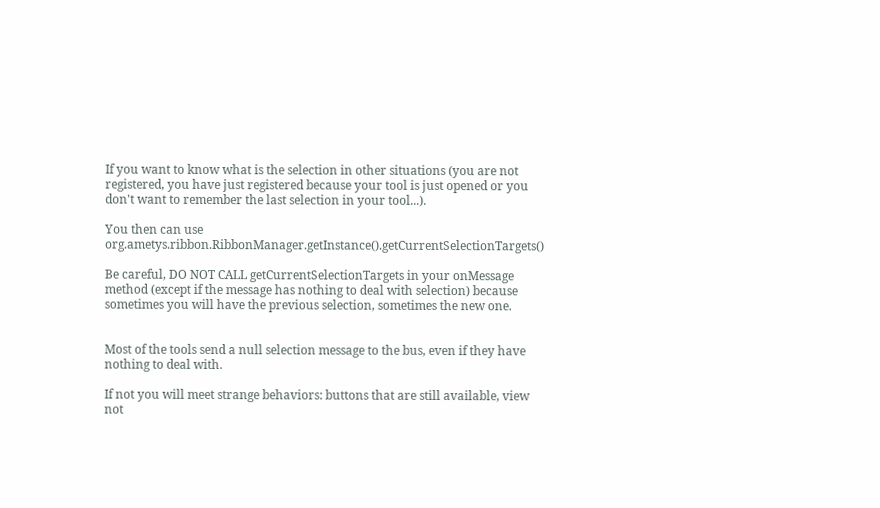If you want to know what is the selection in other situations (you are not registered, you have just registered because your tool is just opened or you don't want to remember the last selection in your tool...).

You then can use org.ametys.ribbon.RibbonManager.getInstance().getCurrentSelectionTargets()

Be careful, DO NOT CALL getCurrentSelectionTargets in your onMessage method (except if the message has nothing to deal with selection) because sometimes you will have the previous selection, sometimes the new one.


Most of the tools send a null selection message to the bus, even if they have nothing to deal with.

If not you will meet strange behaviors: buttons that are still available, view not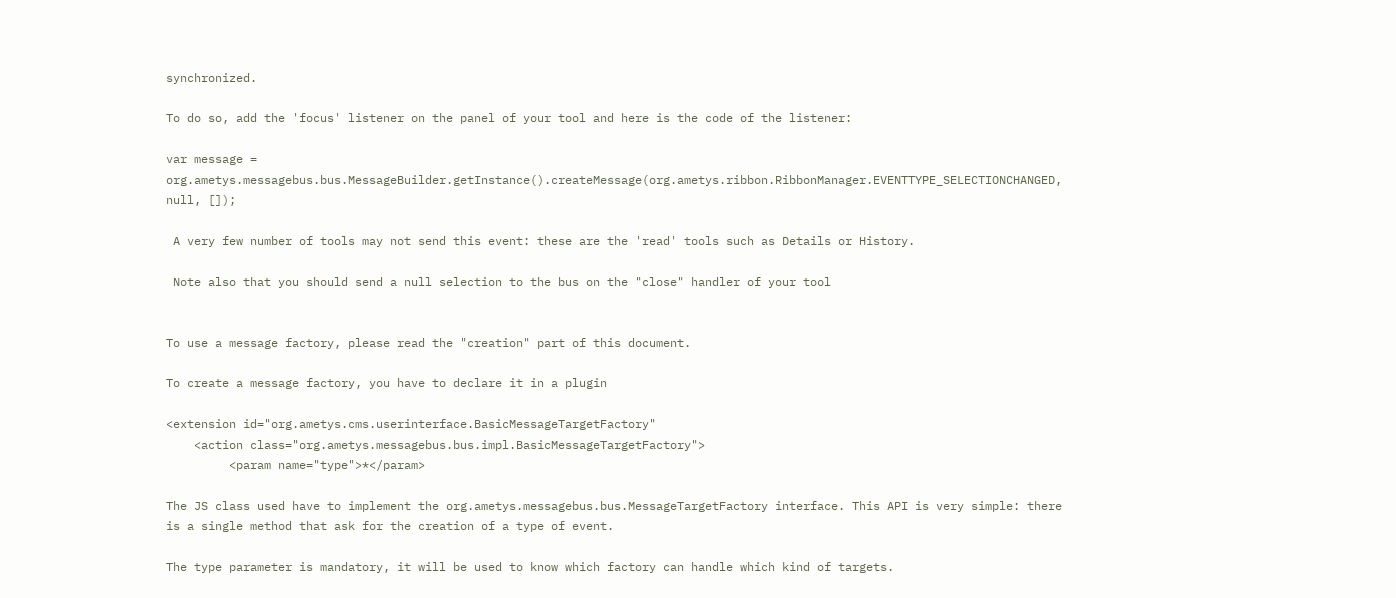synchronized.

To do so, add the 'focus' listener on the panel of your tool and here is the code of the listener:

var message = org.ametys.messagebus.bus.MessageBuilder.getInstance().createMessage(org.ametys.ribbon.RibbonManager.EVENTTYPE_SELECTIONCHANGED, null, []);

 A very few number of tools may not send this event: these are the 'read' tools such as Details or History.

 Note also that you should send a null selection to the bus on the "close" handler of your tool


To use a message factory, please read the "creation" part of this document.

To create a message factory, you have to declare it in a plugin

<extension id="org.ametys.cms.userinterface.BasicMessageTargetFactory"
    <action class="org.ametys.messagebus.bus.impl.BasicMessageTargetFactory">
         <param name="type">*</param>

The JS class used have to implement the org.ametys.messagebus.bus.MessageTargetFactory interface. This API is very simple: there is a single method that ask for the creation of a type of event.

The type parameter is mandatory, it will be used to know which factory can handle which kind of targets.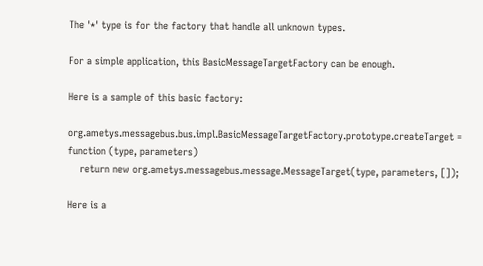The '*' type is for the factory that handle all unknown types.

For a simple application, this BasicMessageTargetFactory can be enough.

Here is a sample of this basic factory:

org.ametys.messagebus.bus.impl.BasicMessageTargetFactory.prototype.createTarget = function (type, parameters)
    return new org.ametys.messagebus.message.MessageTarget(type, parameters, []);

Here is a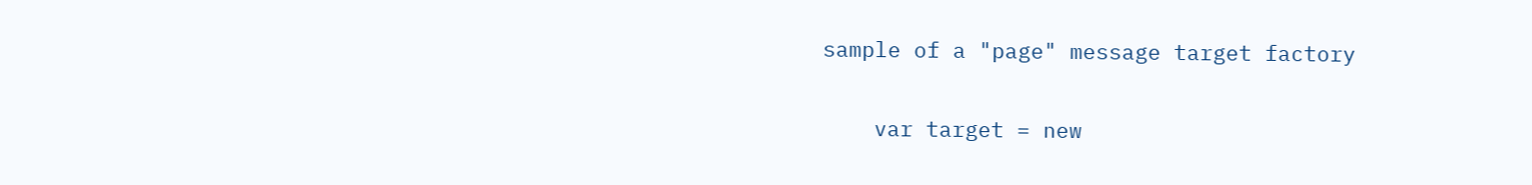sample of a "page" message target factory

    var target = new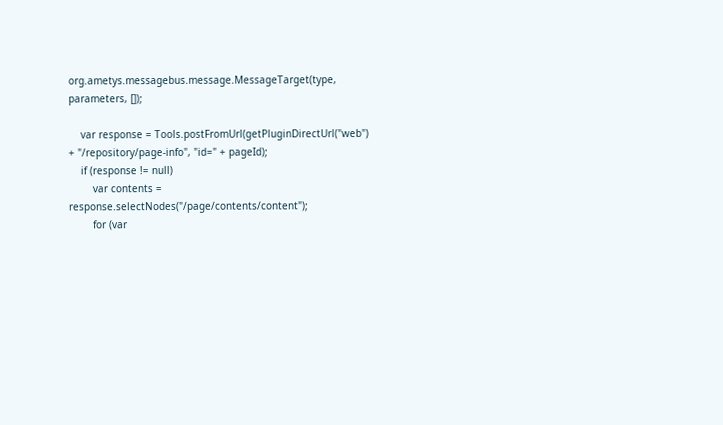org.ametys.messagebus.message.MessageTarget(type, parameters, []);

    var response = Tools.postFromUrl(getPluginDirectUrl("web") + "/repository/page-info", "id=" + pageId);
    if (response != null)
        var contents = response.selectNodes("/page/contents/content");
        for (var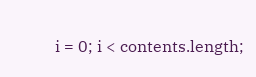i = 0; i < contents.length;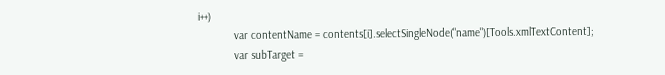i++)
            var contentName = contents[i].selectSingleNode("name")[Tools.xmlTextContent];
            var subTarget =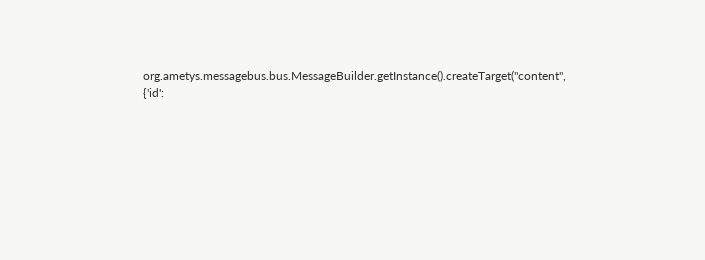org.ametys.messagebus.bus.MessageBuilder.getInstance().createTarget("content", {'id':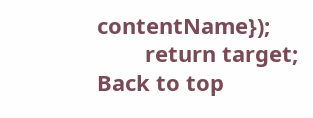contentName});
        return target;
Back to top